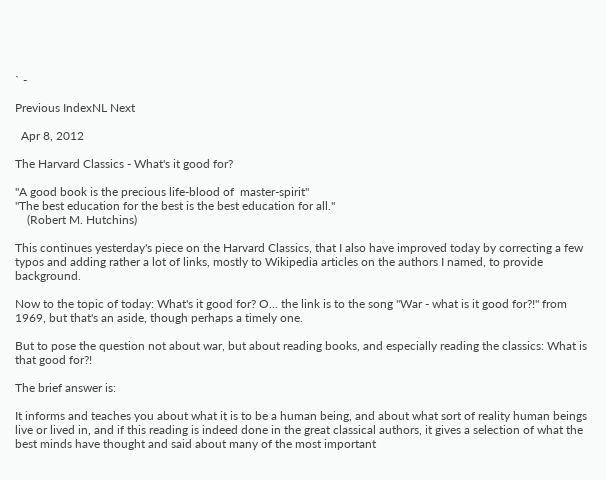` -

Previous IndexNL Next

  Apr 8, 2012

The Harvard Classics - What's it good for?

"A good book is the precious life-blood of  master-spirit"
"The best education for the best is the best education for all."
    (Robert M. Hutchins)

This continues yesterday's piece on the Harvard Classics, that I also have improved today by correcting a few typos and adding rather a lot of links, mostly to Wikipedia articles on the authors I named, to provide background.

Now to the topic of today: What's it good for? O... the link is to the song "War - what is it good for?!" from 1969, but that's an aside, though perhaps a timely one.

But to pose the question not about war, but about reading books, and especially reading the classics: What is that good for?!

The brief answer is:

It informs and teaches you about what it is to be a human being, and about what sort of reality human beings live or lived in, and if this reading is indeed done in the great classical authors, it gives a selection of what the best minds have thought and said about many of the most important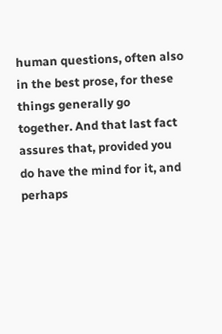human questions, often also in the best prose, for these things generally go together. And that last fact assures that, provided you do have the mind for it, and perhaps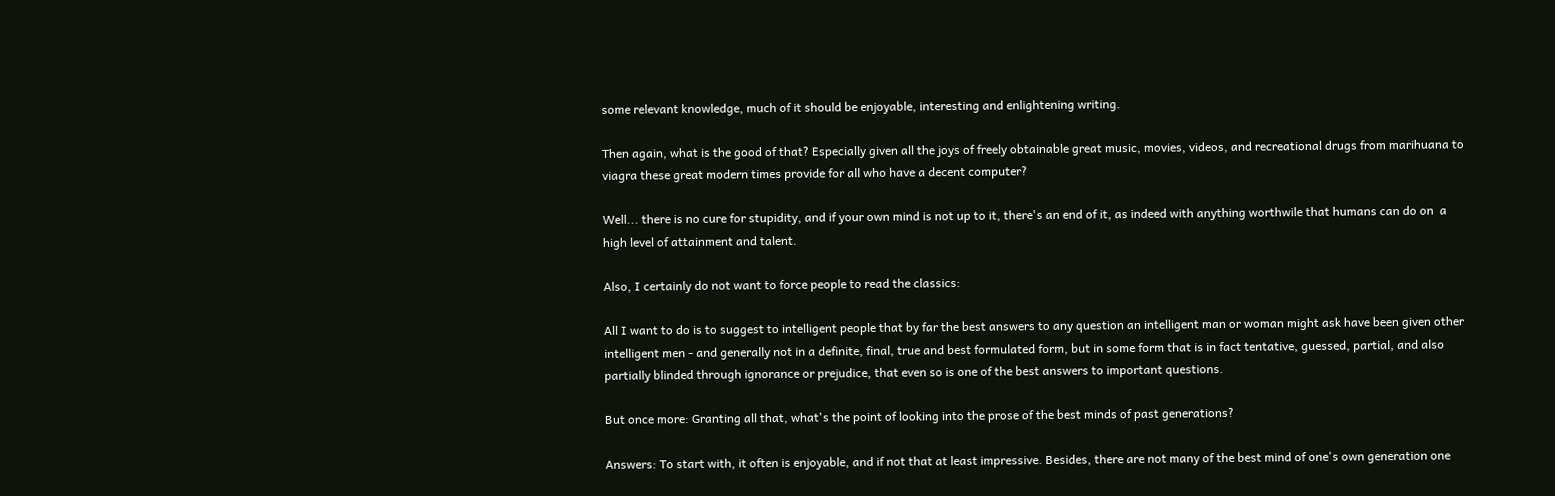some relevant knowledge, much of it should be enjoyable, interesting and enlightening writing.

Then again, what is the good of that? Especially given all the joys of freely obtainable great music, movies, videos, and recreational drugs from marihuana to viagra these great modern times provide for all who have a decent computer?

Well... there is no cure for stupidity, and if your own mind is not up to it, there's an end of it, as indeed with anything worthwile that humans can do on  a high level of attainment and talent.

Also, I certainly do not want to force people to read the classics:

All I want to do is to suggest to intelligent people that by far the best answers to any question an intelligent man or woman might ask have been given other intelligent men - and generally not in a definite, final, true and best formulated form, but in some form that is in fact tentative, guessed, partial, and also partially blinded through ignorance or prejudice, that even so is one of the best answers to important questions.

But once more: Granting all that, what's the point of looking into the prose of the best minds of past generations?

Answers: To start with, it often is enjoyable, and if not that at least impressive. Besides, there are not many of the best mind of one's own generation one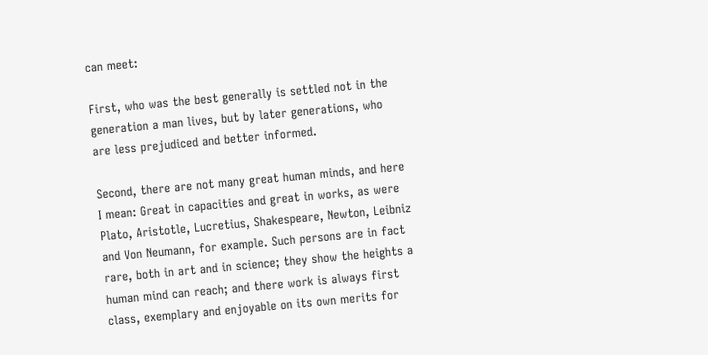can meet:

First, who was the best generally is settled not in the generation a man lives, but by later generations, who are less prejudiced and better informed.

Second, there are not many great human minds, and here I mean: Great in capacities and great in works, as were Plato, Aristotle, Lucretius, Shakespeare, Newton, Leibniz and Von Neumann, for example. Such persons are in fact rare, both in art and in science; they show the heights a human mind can reach; and there work is always first class, exemplary and enjoyable on its own merits for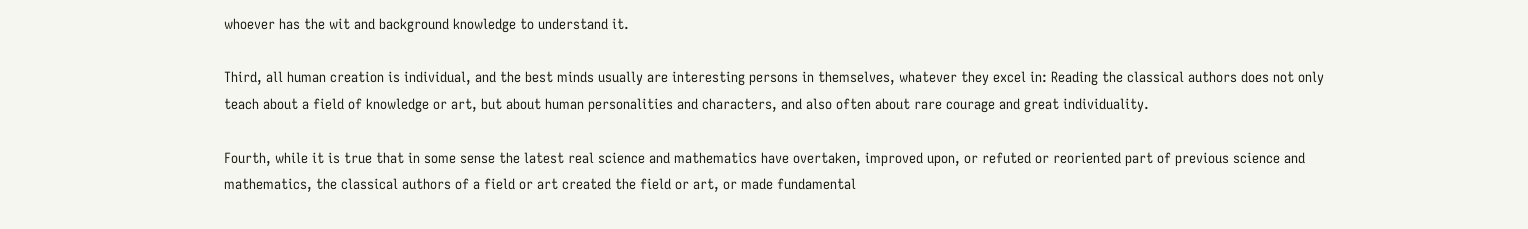whoever has the wit and background knowledge to understand it.

Third, all human creation is individual, and the best minds usually are interesting persons in themselves, whatever they excel in: Reading the classical authors does not only teach about a field of knowledge or art, but about human personalities and characters, and also often about rare courage and great individuality.

Fourth, while it is true that in some sense the latest real science and mathematics have overtaken, improved upon, or refuted or reoriented part of previous science and mathematics, the classical authors of a field or art created the field or art, or made fundamental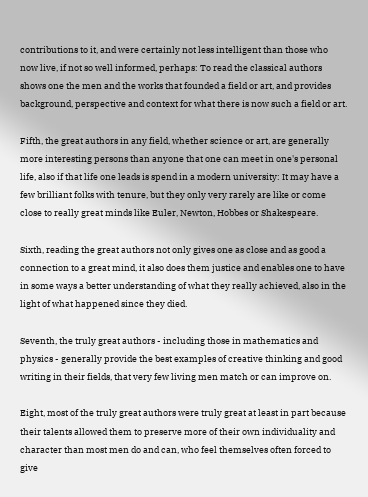contributions to it, and were certainly not less intelligent than those who now live, if not so well informed, perhaps: To read the classical authors shows one the men and the works that founded a field or art, and provides background, perspective and context for what there is now such a field or art.

Fifth, the great authors in any field, whether science or art, are generally more interesting persons than anyone that one can meet in one's personal life, also if that life one leads is spend in a modern university: It may have a few brilliant folks with tenure, but they only very rarely are like or come close to really great minds like Euler, Newton, Hobbes or Shakespeare.

Sixth, reading the great authors not only gives one as close and as good a connection to a great mind, it also does them justice and enables one to have in some ways a better understanding of what they really achieved, also in the light of what happened since they died.

Seventh, the truly great authors - including those in mathematics and physics - generally provide the best examples of creative thinking and good writing in their fields, that very few living men match or can improve on.

Eight, most of the truly great authors were truly great at least in part because their talents allowed them to preserve more of their own individuality and character than most men do and can, who feel themselves often forced to give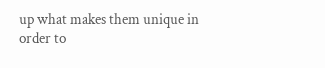up what makes them unique in order to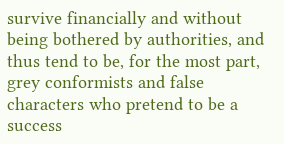survive financially and without being bothered by authorities, and thus tend to be, for the most part, grey conformists and false characters who pretend to be a success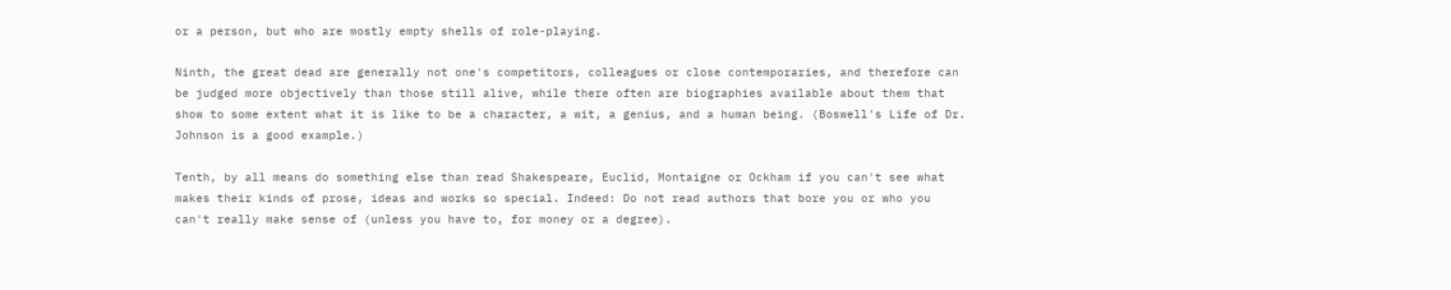or a person, but who are mostly empty shells of role-playing.

Ninth, the great dead are generally not one's competitors, colleagues or close contemporaries, and therefore can be judged more objectively than those still alive, while there often are biographies available about them that show to some extent what it is like to be a character, a wit, a genius, and a human being. (Boswell's Life of Dr. Johnson is a good example.)

Tenth, by all means do something else than read Shakespeare, Euclid, Montaigne or Ockham if you can't see what makes their kinds of prose, ideas and works so special. Indeed: Do not read authors that bore you or who you can't really make sense of (unless you have to, for money or a degree).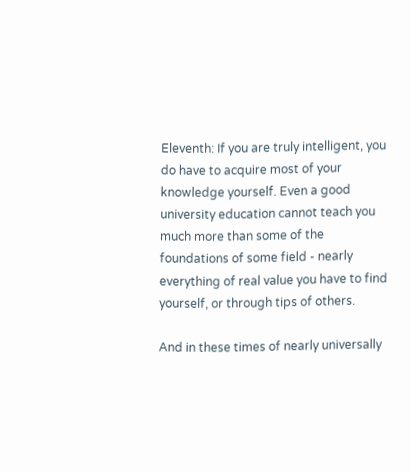Eleventh: If you are truly intelligent, you do have to acquire most of your knowledge yourself. Even a good university education cannot teach you much more than some of the foundations of some field - nearly everything of real value you have to find yourself, or through tips of others.

And in these times of nearly universally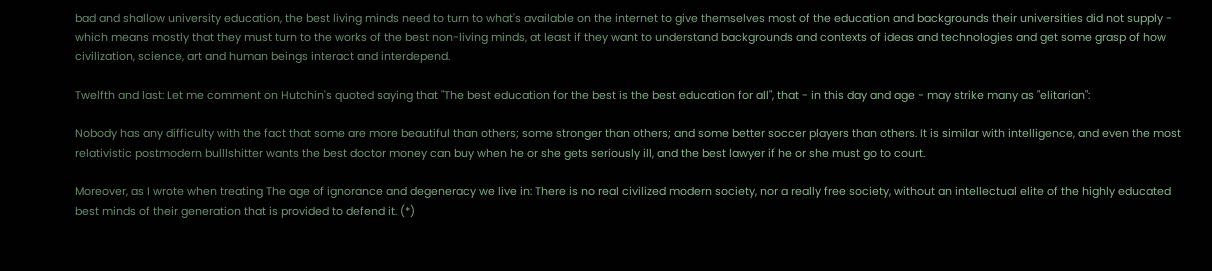bad and shallow university education, the best living minds need to turn to what's available on the internet to give themselves most of the education and backgrounds their universities did not supply - which means mostly that they must turn to the works of the best non-living minds, at least if they want to understand backgrounds and contexts of ideas and technologies and get some grasp of how civilization, science, art and human beings interact and interdepend.

Twelfth and last: Let me comment on Hutchin's quoted saying that "The best education for the best is the best education for all", that - in this day and age - may strike many as "elitarian":

Nobody has any difficulty with the fact that some are more beautiful than others; some stronger than others; and some better soccer players than others. It is similar with intelligence, and even the most relativistic postmodern bulllshitter wants the best doctor money can buy when he or she gets seriously ill, and the best lawyer if he or she must go to court.

Moreover, as I wrote when treating The age of ignorance and degeneracy we live in: There is no real civilized modern society, nor a really free society, without an intellectual elite of the highly educated best minds of their generation that is provided to defend it. (*)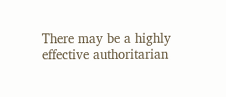There may be a highly effective authoritarian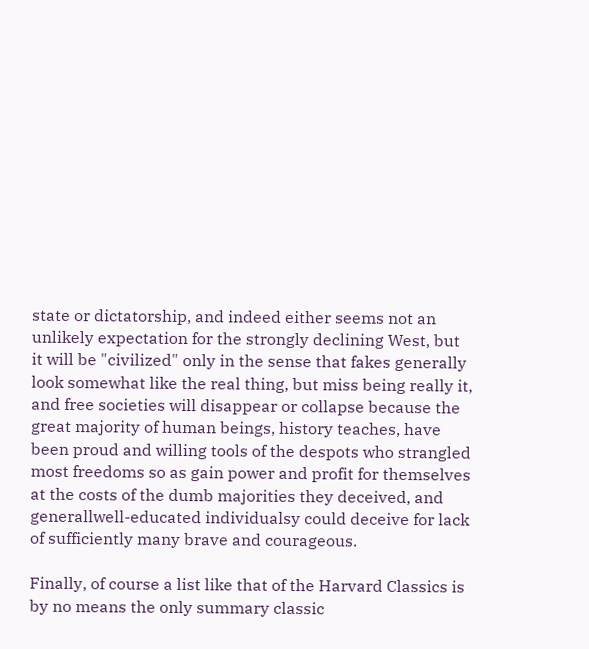state or dictatorship, and indeed either seems not an unlikely expectation for the strongly declining West, but it will be "civilized" only in the sense that fakes generally look somewhat like the real thing, but miss being really it, and free societies will disappear or collapse because the great majority of human beings, history teaches, have been proud and willing tools of the despots who strangled most freedoms so as gain power and profit for themselves at the costs of the dumb majorities they deceived, and generallwell-educated individualsy could deceive for lack of sufficiently many brave and courageous.

Finally, of course a list like that of the Harvard Classics is by no means the only summary classic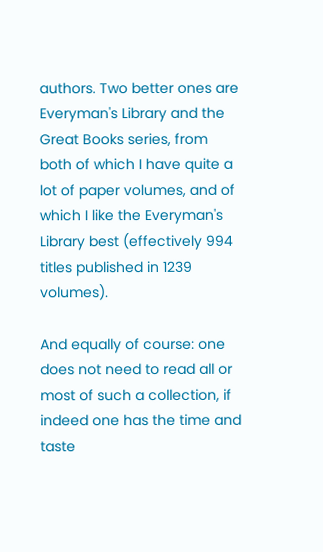authors. Two better ones are Everyman's Library and the Great Books series, from both of which I have quite a lot of paper volumes, and of which I like the Everyman's Library best (effectively 994 titles published in 1239 volumes).

And equally of course: one does not need to read all or most of such a collection, if indeed one has the time and taste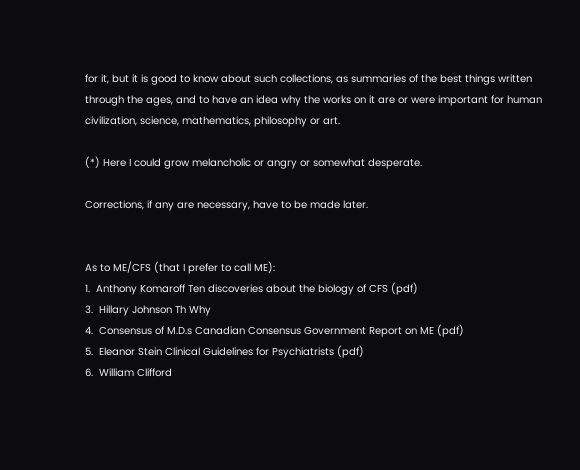for it, but it is good to know about such collections, as summaries of the best things written through the ages, and to have an idea why the works on it are or were important for human civilization, science, mathematics, philosophy or art.

(*) Here I could grow melancholic or angry or somewhat desperate.

Corrections, if any are necessary, have to be made later.


As to ME/CFS (that I prefer to call ME):
1.  Anthony Komaroff Ten discoveries about the biology of CFS (pdf)
3.  Hillary Johnson Th Why
4.  Consensus of M.D.s Canadian Consensus Government Report on ME (pdf)
5.  Eleanor Stein Clinical Guidelines for Psychiatrists (pdf)
6.  William Clifford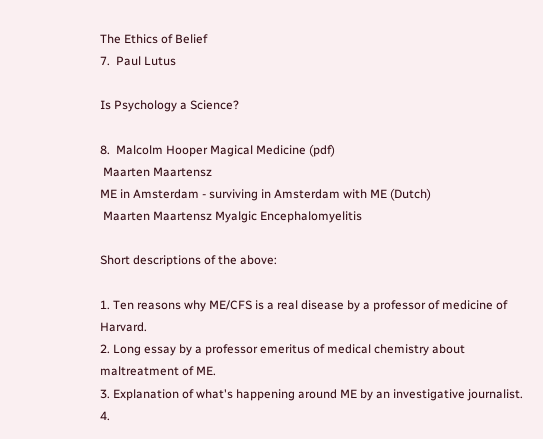The Ethics of Belief
7.  Paul Lutus

Is Psychology a Science?

8.  Malcolm Hooper Magical Medicine (pdf)
 Maarten Maartensz
ME in Amsterdam - surviving in Amsterdam with ME (Dutch)
 Maarten Maartensz Myalgic Encephalomyelitis

Short descriptions of the above:

1. Ten reasons why ME/CFS is a real disease by a professor of medicine of Harvard.
2. Long essay by a professor emeritus of medical chemistry about maltreatment of ME.
3. Explanation of what's happening around ME by an investigative journalist.
4.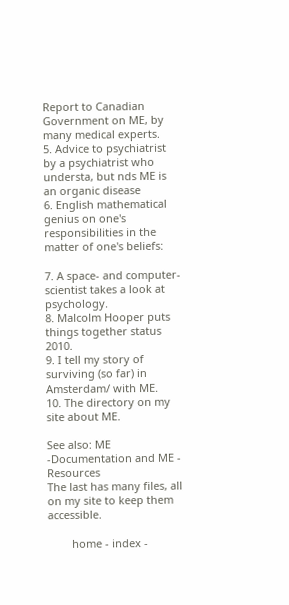Report to Canadian Government on ME, by many medical experts.
5. Advice to psychiatrist by a psychiatrist who understa, but nds ME is an organic disease
6. English mathematical genius on one's responsibilities in the matter of one's beliefs:

7. A space- and computer-scientist takes a look at psychology.
8. Malcolm Hooper puts things together status 2010.
9. I tell my story of surviving (so far) in Amsterdam/ with ME.
10. The directory on my site about ME.

See also: ME -Documentation and ME - Resources
The last has many files, all on my site to keep them accessible.

        home - index -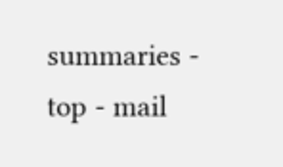summaries - top - mail